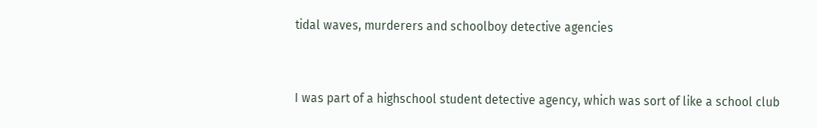tidal waves, murderers and schoolboy detective agencies


I was part of a highschool student detective agency, which was sort of like a school club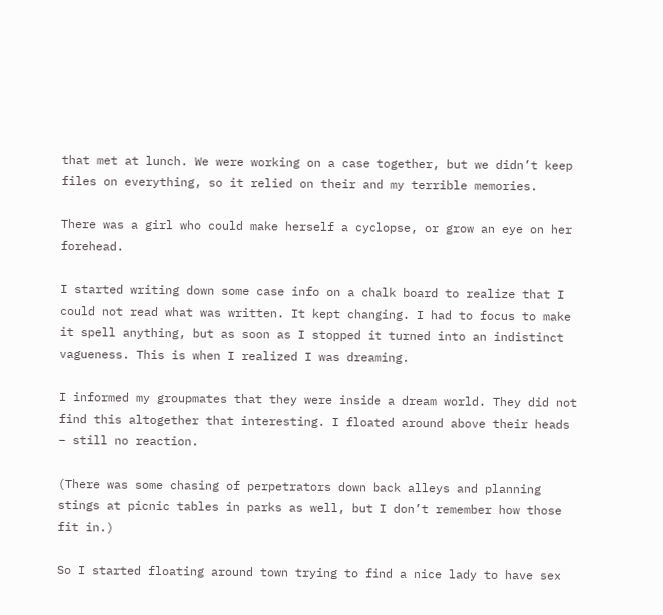that met at lunch. We were working on a case together, but we didn’t keep files on everything, so it relied on their and my terrible memories.

There was a girl who could make herself a cyclopse, or grow an eye on her forehead.

I started writing down some case info on a chalk board to realize that I could not read what was written. It kept changing. I had to focus to make it spell anything, but as soon as I stopped it turned into an indistinct vagueness. This is when I realized I was dreaming.

I informed my groupmates that they were inside a dream world. They did not find this altogether that interesting. I floated around above their heads – still no reaction.

(There was some chasing of perpetrators down back alleys and planning stings at picnic tables in parks as well, but I don’t remember how those fit in.)

So I started floating around town trying to find a nice lady to have sex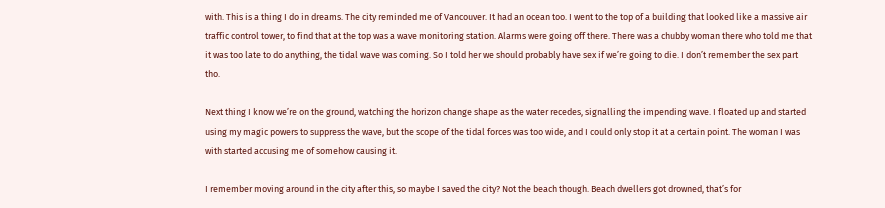with. This is a thing I do in dreams. The city reminded me of Vancouver. It had an ocean too. I went to the top of a building that looked like a massive air traffic control tower, to find that at the top was a wave monitoring station. Alarms were going off there. There was a chubby woman there who told me that it was too late to do anything, the tidal wave was coming. So I told her we should probably have sex if we’re going to die. I don’t remember the sex part tho.

Next thing I know we’re on the ground, watching the horizon change shape as the water recedes, signalling the impending wave. I floated up and started using my magic powers to suppress the wave, but the scope of the tidal forces was too wide, and I could only stop it at a certain point. The woman I was with started accusing me of somehow causing it.

I remember moving around in the city after this, so maybe I saved the city? Not the beach though. Beach dwellers got drowned, that’s for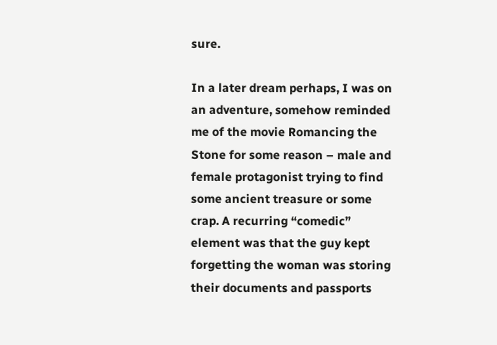sure.

In a later dream perhaps, I was on an adventure, somehow reminded me of the movie Romancing the Stone for some reason – male and female protagonist trying to find some ancient treasure or some crap. A recurring “comedic” element was that the guy kept forgetting the woman was storing their documents and passports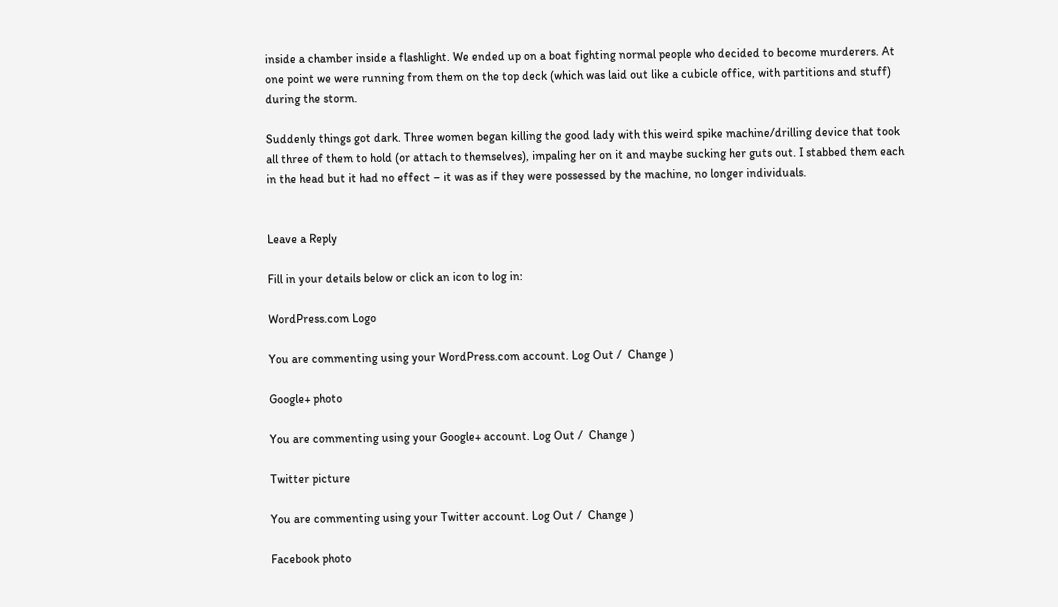inside a chamber inside a flashlight. We ended up on a boat fighting normal people who decided to become murderers. At one point we were running from them on the top deck (which was laid out like a cubicle office, with partitions and stuff) during the storm.

Suddenly things got dark. Three women began killing the good lady with this weird spike machine/drilling device that took all three of them to hold (or attach to themselves), impaling her on it and maybe sucking her guts out. I stabbed them each in the head but it had no effect – it was as if they were possessed by the machine, no longer individuals.


Leave a Reply

Fill in your details below or click an icon to log in:

WordPress.com Logo

You are commenting using your WordPress.com account. Log Out /  Change )

Google+ photo

You are commenting using your Google+ account. Log Out /  Change )

Twitter picture

You are commenting using your Twitter account. Log Out /  Change )

Facebook photo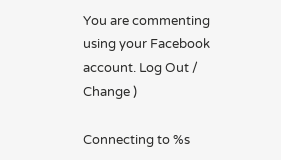You are commenting using your Facebook account. Log Out /  Change )

Connecting to %s